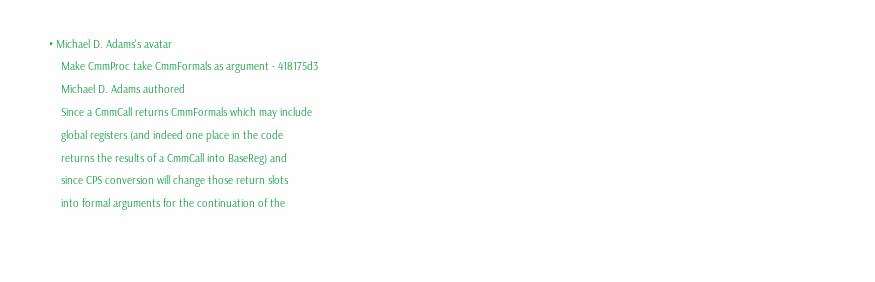• Michael D. Adams's avatar
    Make CmmProc take CmmFormals as argument · 418175d3
    Michael D. Adams authored
    Since a CmmCall returns CmmFormals which may include
    global registers (and indeed one place in the code
    returns the results of a CmmCall into BaseReg) and
    since CPS conversion will change those return slots
    into formal arguments for the continuation of the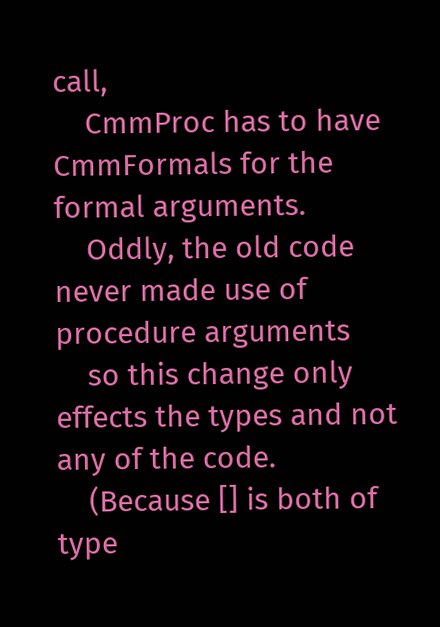call,
    CmmProc has to have CmmFormals for the formal arguments.
    Oddly, the old code never made use of procedure arguments
    so this change only effects the types and not any of the code.
    (Because [] is both of type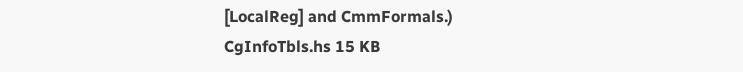[LocalReg] and CmmFormals.)
CgInfoTbls.hs 15 KB